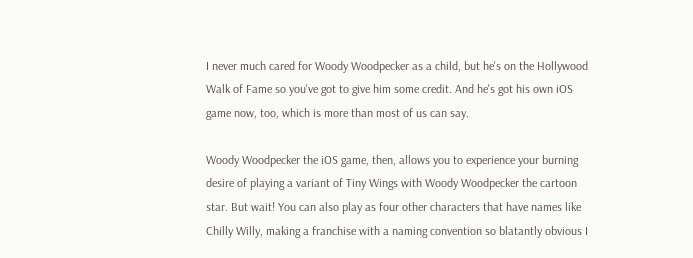I never much cared for Woody Woodpecker as a child, but he's on the Hollywood Walk of Fame so you've got to give him some credit. And he's got his own iOS game now, too, which is more than most of us can say.

Woody Woodpecker the iOS game, then, allows you to experience your burning desire of playing a variant of Tiny Wings with Woody Woodpecker the cartoon star. But wait! You can also play as four other characters that have names like Chilly Willy, making a franchise with a naming convention so blatantly obvious I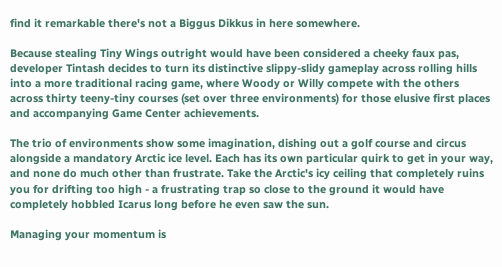find it remarkable there's not a Biggus Dikkus in here somewhere.

Because stealing Tiny Wings outright would have been considered a cheeky faux pas, developer Tintash decides to turn its distinctive slippy-slidy gameplay across rolling hills into a more traditional racing game, where Woody or Willy compete with the others across thirty teeny-tiny courses (set over three environments) for those elusive first places and accompanying Game Center achievements.

The trio of environments show some imagination, dishing out a golf course and circus alongside a mandatory Arctic ice level. Each has its own particular quirk to get in your way, and none do much other than frustrate. Take the Arctic's icy ceiling that completely ruins you for drifting too high - a frustrating trap so close to the ground it would have completely hobbled Icarus long before he even saw the sun.

Managing your momentum is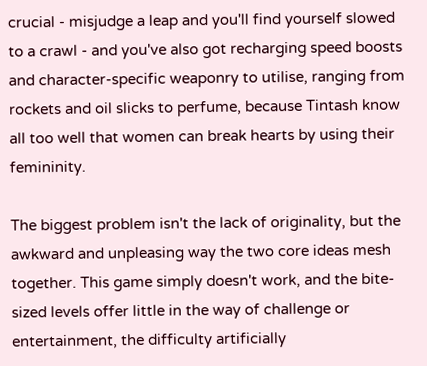crucial - misjudge a leap and you'll find yourself slowed to a crawl - and you've also got recharging speed boosts and character-specific weaponry to utilise, ranging from rockets and oil slicks to perfume, because Tintash know all too well that women can break hearts by using their femininity.

The biggest problem isn't the lack of originality, but the awkward and unpleasing way the two core ideas mesh together. This game simply doesn't work, and the bite-sized levels offer little in the way of challenge or entertainment, the difficulty artificially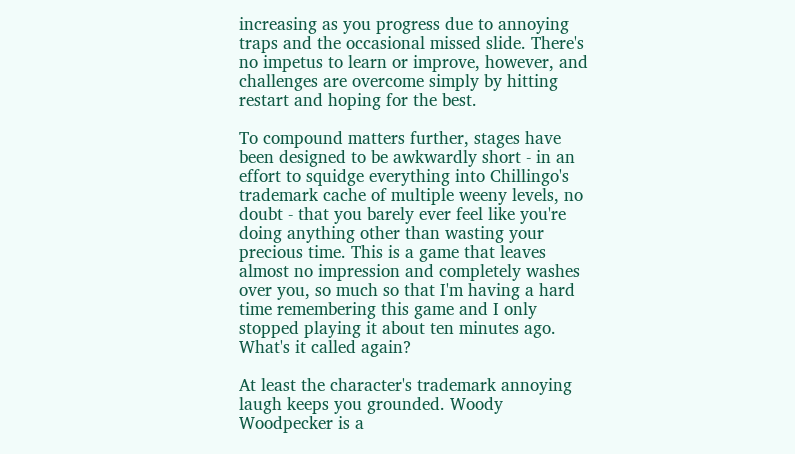increasing as you progress due to annoying traps and the occasional missed slide. There's no impetus to learn or improve, however, and challenges are overcome simply by hitting restart and hoping for the best.

To compound matters further, stages have been designed to be awkwardly short - in an effort to squidge everything into Chillingo's trademark cache of multiple weeny levels, no doubt - that you barely ever feel like you're doing anything other than wasting your precious time. This is a game that leaves almost no impression and completely washes over you, so much so that I'm having a hard time remembering this game and I only stopped playing it about ten minutes ago. What's it called again?

At least the character's trademark annoying laugh keeps you grounded. Woody Woodpecker is a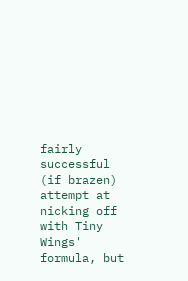fairly successful (if brazen) attempt at nicking off with Tiny Wings' formula, but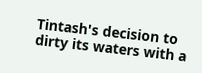Tintash's decision to dirty its waters with a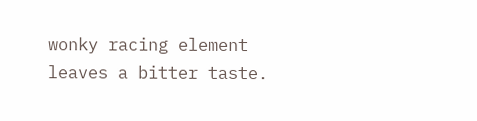wonky racing element leaves a bitter taste.